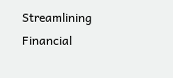Streamlining Financial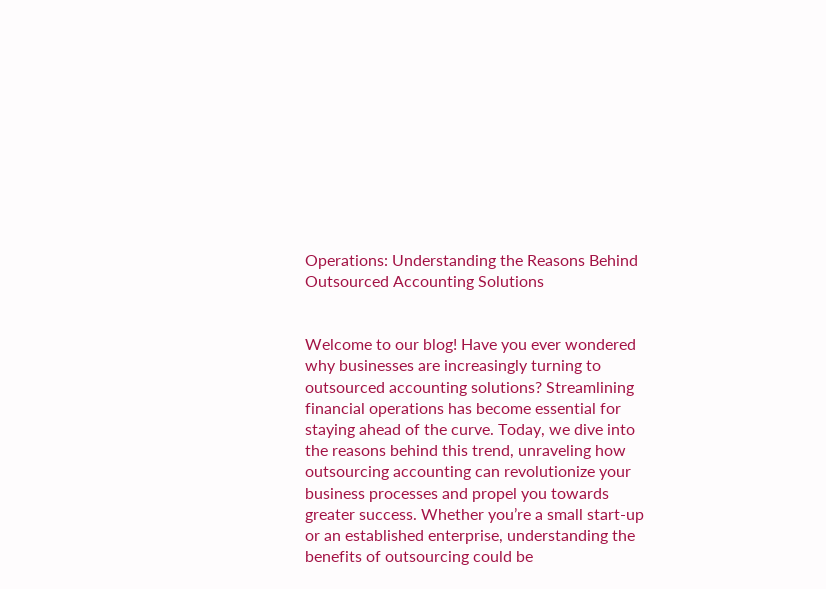Operations: Understanding the Reasons Behind Outsourced Accounting Solutions


Welcome to our blog! Have you ever wondered why businesses are increasingly turning to outsourced accounting solutions? Streamlining financial operations has become essential for staying ahead of the curve. Today, we dive into the reasons behind this trend, unraveling how outsourcing accounting can revolutionize your business processes and propel you towards greater success. Whether you’re a small start-up or an established enterprise, understanding the benefits of outsourcing could be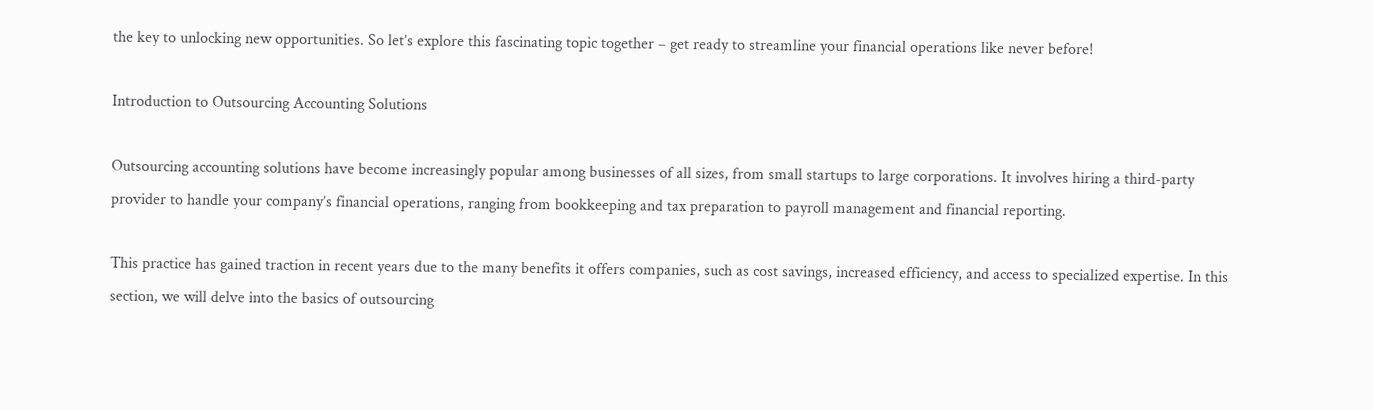the key to unlocking new opportunities. So let’s explore this fascinating topic together – get ready to streamline your financial operations like never before!

Introduction to Outsourcing Accounting Solutions

Outsourcing accounting solutions have become increasingly popular among businesses of all sizes, from small startups to large corporations. It involves hiring a third-party provider to handle your company’s financial operations, ranging from bookkeeping and tax preparation to payroll management and financial reporting.

This practice has gained traction in recent years due to the many benefits it offers companies, such as cost savings, increased efficiency, and access to specialized expertise. In this section, we will delve into the basics of outsourcing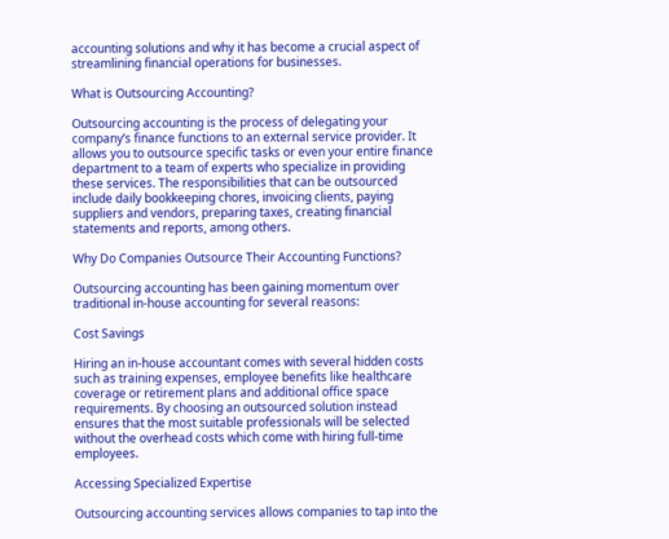accounting solutions and why it has become a crucial aspect of streamlining financial operations for businesses.

What is Outsourcing Accounting?

Outsourcing accounting is the process of delegating your company’s finance functions to an external service provider. It allows you to outsource specific tasks or even your entire finance department to a team of experts who specialize in providing these services. The responsibilities that can be outsourced include daily bookkeeping chores, invoicing clients, paying suppliers and vendors, preparing taxes, creating financial statements and reports, among others.

Why Do Companies Outsource Their Accounting Functions?

Outsourcing accounting has been gaining momentum over traditional in-house accounting for several reasons:

Cost Savings

Hiring an in-house accountant comes with several hidden costs such as training expenses, employee benefits like healthcare coverage or retirement plans and additional office space requirements. By choosing an outsourced solution instead ensures that the most suitable professionals will be selected without the overhead costs which come with hiring full-time employees.

Accessing Specialized Expertise

Outsourcing accounting services allows companies to tap into the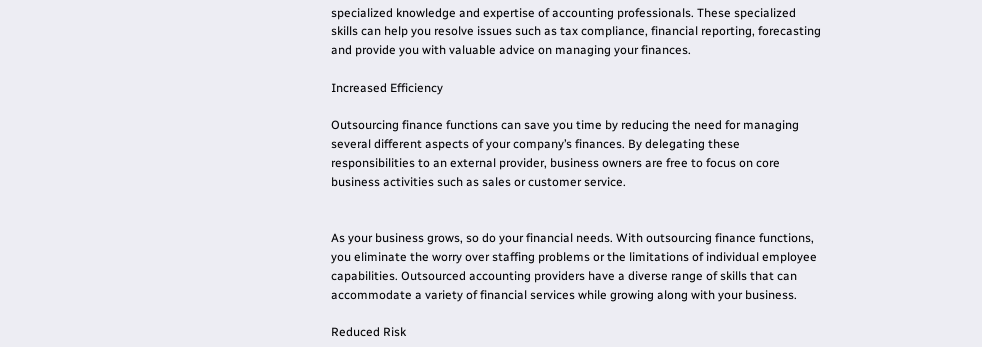specialized knowledge and expertise of accounting professionals. These specialized skills can help you resolve issues such as tax compliance, financial reporting, forecasting and provide you with valuable advice on managing your finances.

Increased Efficiency

Outsourcing finance functions can save you time by reducing the need for managing several different aspects of your company’s finances. By delegating these responsibilities to an external provider, business owners are free to focus on core business activities such as sales or customer service.


As your business grows, so do your financial needs. With outsourcing finance functions, you eliminate the worry over staffing problems or the limitations of individual employee capabilities. Outsourced accounting providers have a diverse range of skills that can accommodate a variety of financial services while growing along with your business.

Reduced Risk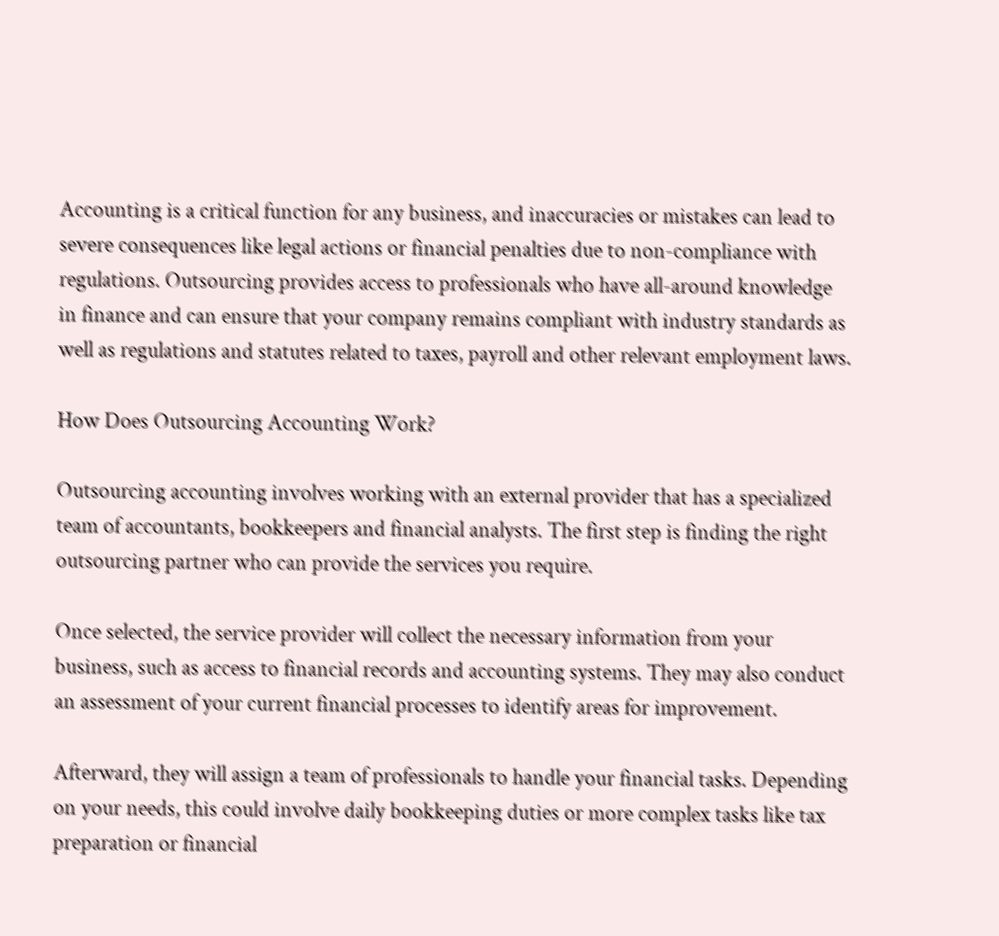Accounting is a critical function for any business, and inaccuracies or mistakes can lead to severe consequences like legal actions or financial penalties due to non-compliance with regulations. Outsourcing provides access to professionals who have all-around knowledge in finance and can ensure that your company remains compliant with industry standards as well as regulations and statutes related to taxes, payroll and other relevant employment laws.

How Does Outsourcing Accounting Work?

Outsourcing accounting involves working with an external provider that has a specialized team of accountants, bookkeepers and financial analysts. The first step is finding the right outsourcing partner who can provide the services you require.

Once selected, the service provider will collect the necessary information from your business, such as access to financial records and accounting systems. They may also conduct an assessment of your current financial processes to identify areas for improvement.

Afterward, they will assign a team of professionals to handle your financial tasks. Depending on your needs, this could involve daily bookkeeping duties or more complex tasks like tax preparation or financial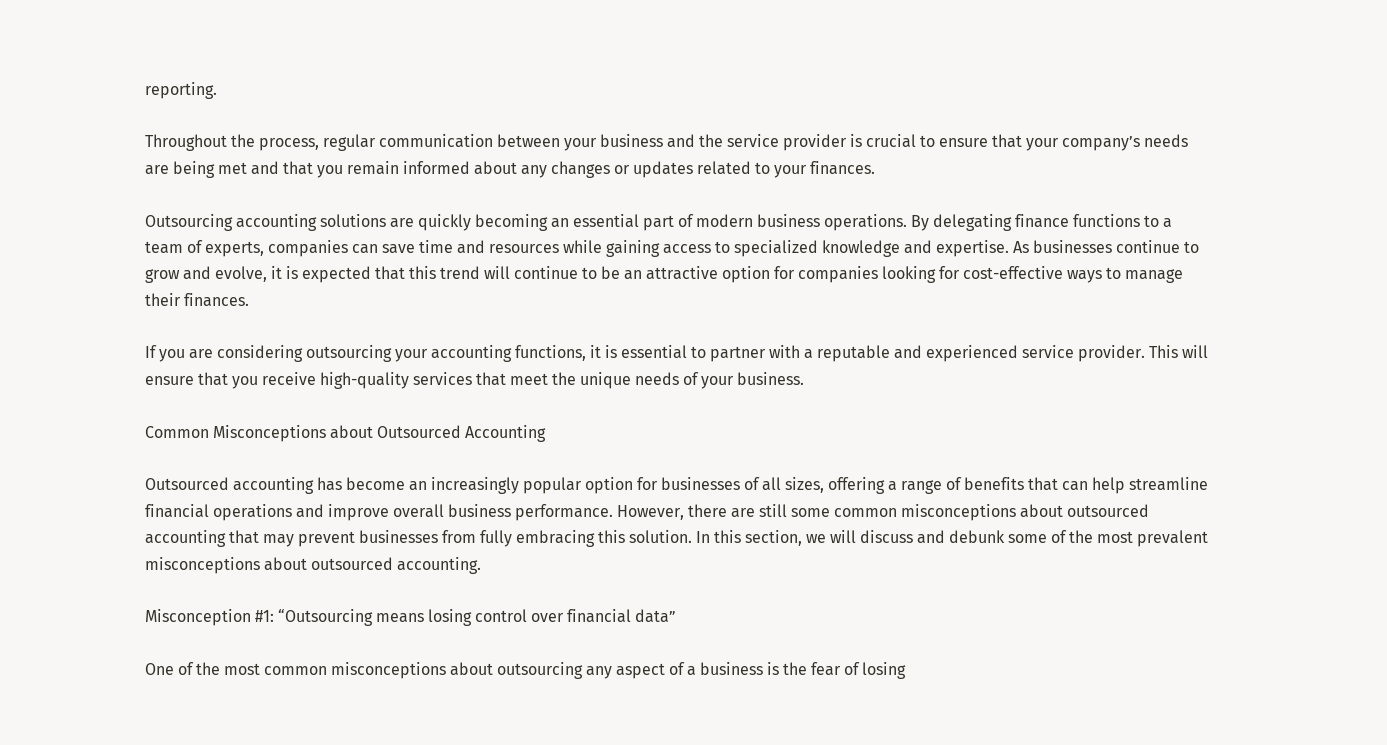reporting.

Throughout the process, regular communication between your business and the service provider is crucial to ensure that your company’s needs are being met and that you remain informed about any changes or updates related to your finances.

Outsourcing accounting solutions are quickly becoming an essential part of modern business operations. By delegating finance functions to a team of experts, companies can save time and resources while gaining access to specialized knowledge and expertise. As businesses continue to grow and evolve, it is expected that this trend will continue to be an attractive option for companies looking for cost-effective ways to manage their finances.

If you are considering outsourcing your accounting functions, it is essential to partner with a reputable and experienced service provider. This will ensure that you receive high-quality services that meet the unique needs of your business.

Common Misconceptions about Outsourced Accounting

Outsourced accounting has become an increasingly popular option for businesses of all sizes, offering a range of benefits that can help streamline financial operations and improve overall business performance. However, there are still some common misconceptions about outsourced accounting that may prevent businesses from fully embracing this solution. In this section, we will discuss and debunk some of the most prevalent misconceptions about outsourced accounting.

Misconception #1: “Outsourcing means losing control over financial data”

One of the most common misconceptions about outsourcing any aspect of a business is the fear of losing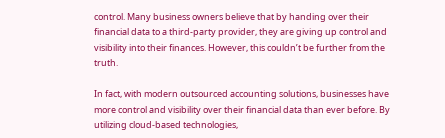control. Many business owners believe that by handing over their financial data to a third-party provider, they are giving up control and visibility into their finances. However, this couldn’t be further from the truth.

In fact, with modern outsourced accounting solutions, businesses have more control and visibility over their financial data than ever before. By utilizing cloud-based technologies,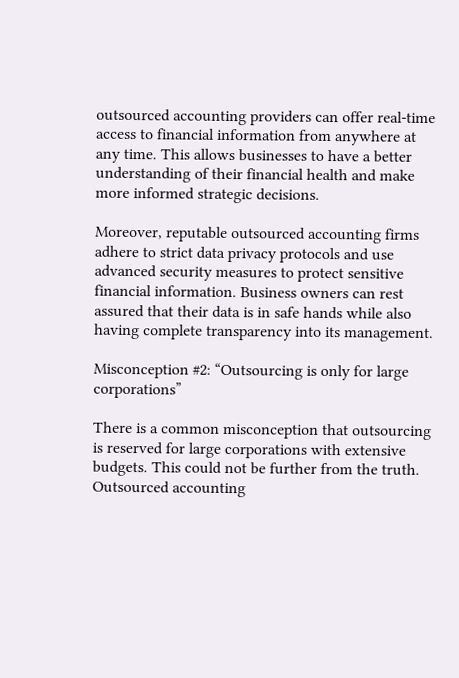outsourced accounting providers can offer real-time access to financial information from anywhere at any time. This allows businesses to have a better understanding of their financial health and make more informed strategic decisions.

Moreover, reputable outsourced accounting firms adhere to strict data privacy protocols and use advanced security measures to protect sensitive financial information. Business owners can rest assured that their data is in safe hands while also having complete transparency into its management.

Misconception #2: “Outsourcing is only for large corporations”

There is a common misconception that outsourcing is reserved for large corporations with extensive budgets. This could not be further from the truth. Outsourced accounting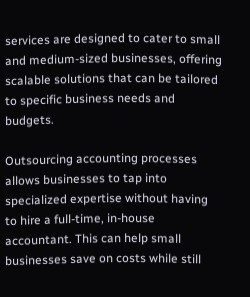services are designed to cater to small and medium-sized businesses, offering scalable solutions that can be tailored to specific business needs and budgets.

Outsourcing accounting processes allows businesses to tap into specialized expertise without having to hire a full-time, in-house accountant. This can help small businesses save on costs while still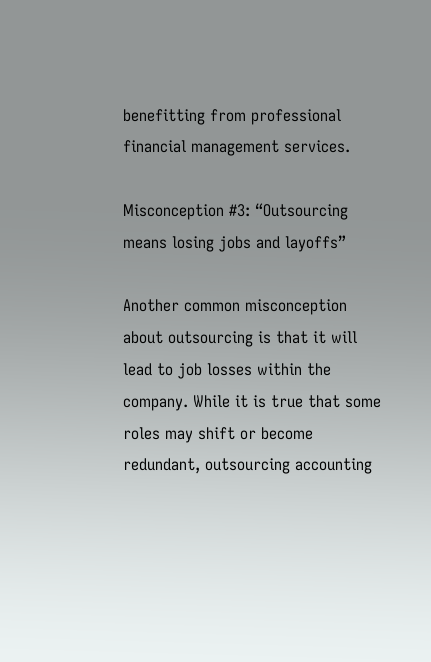benefitting from professional financial management services.

Misconception #3: “Outsourcing means losing jobs and layoffs”

Another common misconception about outsourcing is that it will lead to job losses within the company. While it is true that some roles may shift or become redundant, outsourcing accounting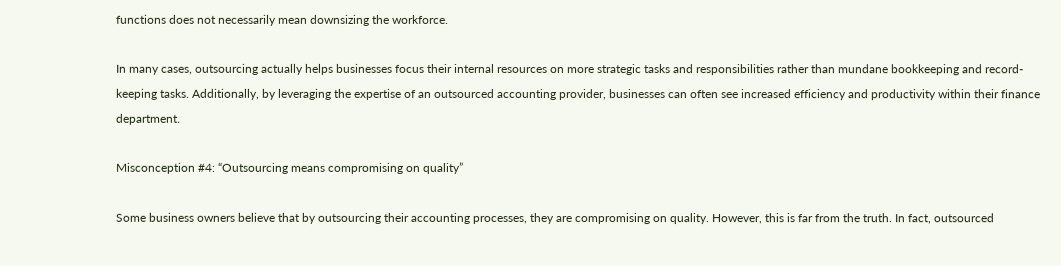functions does not necessarily mean downsizing the workforce.

In many cases, outsourcing actually helps businesses focus their internal resources on more strategic tasks and responsibilities rather than mundane bookkeeping and record-keeping tasks. Additionally, by leveraging the expertise of an outsourced accounting provider, businesses can often see increased efficiency and productivity within their finance department.

Misconception #4: “Outsourcing means compromising on quality”

Some business owners believe that by outsourcing their accounting processes, they are compromising on quality. However, this is far from the truth. In fact, outsourced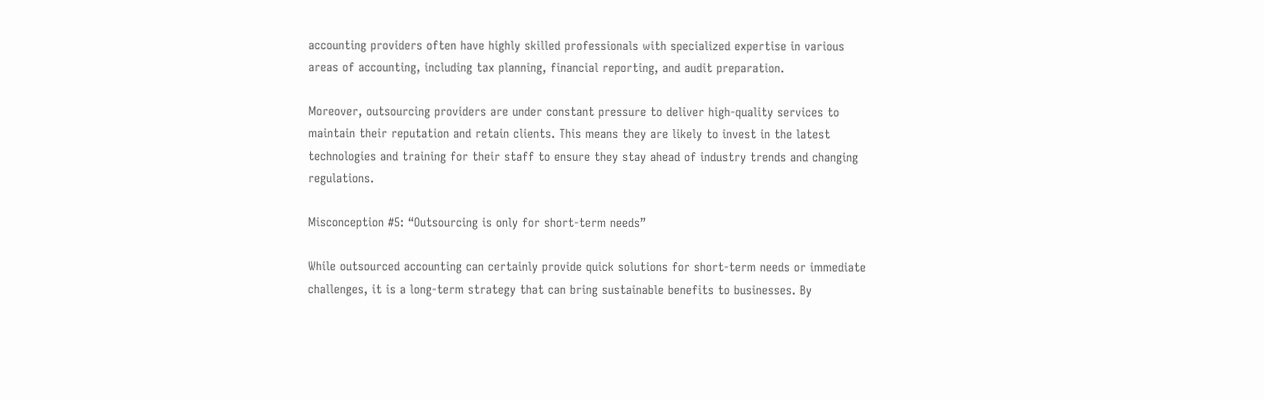accounting providers often have highly skilled professionals with specialized expertise in various areas of accounting, including tax planning, financial reporting, and audit preparation.

Moreover, outsourcing providers are under constant pressure to deliver high-quality services to maintain their reputation and retain clients. This means they are likely to invest in the latest technologies and training for their staff to ensure they stay ahead of industry trends and changing regulations.

Misconception #5: “Outsourcing is only for short-term needs”

While outsourced accounting can certainly provide quick solutions for short-term needs or immediate challenges, it is a long-term strategy that can bring sustainable benefits to businesses. By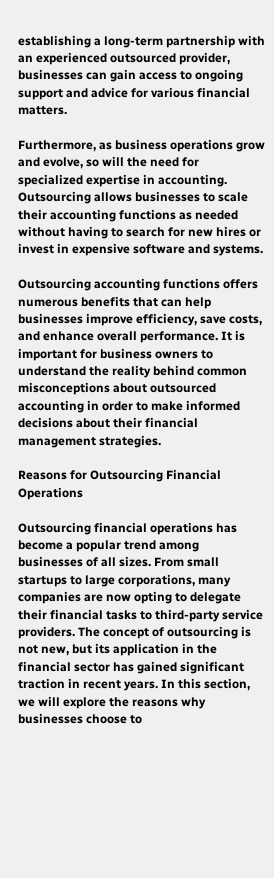establishing a long-term partnership with an experienced outsourced provider, businesses can gain access to ongoing support and advice for various financial matters.

Furthermore, as business operations grow and evolve, so will the need for specialized expertise in accounting. Outsourcing allows businesses to scale their accounting functions as needed without having to search for new hires or invest in expensive software and systems.

Outsourcing accounting functions offers numerous benefits that can help businesses improve efficiency, save costs, and enhance overall performance. It is important for business owners to understand the reality behind common misconceptions about outsourced accounting in order to make informed decisions about their financial management strategies.

Reasons for Outsourcing Financial Operations

Outsourcing financial operations has become a popular trend among businesses of all sizes. From small startups to large corporations, many companies are now opting to delegate their financial tasks to third-party service providers. The concept of outsourcing is not new, but its application in the financial sector has gained significant traction in recent years. In this section, we will explore the reasons why businesses choose to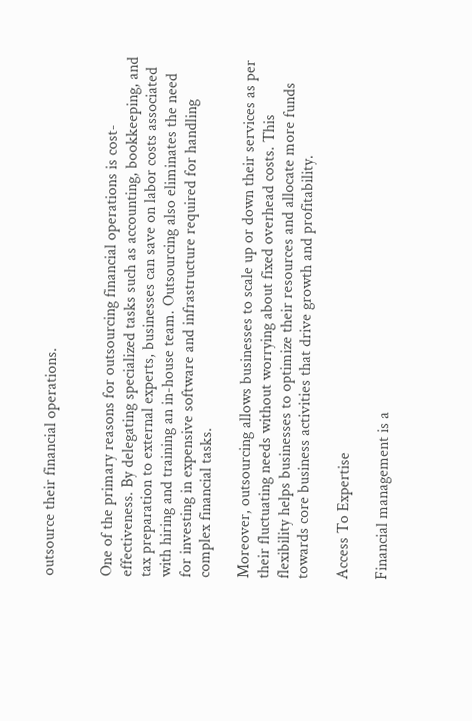outsource their financial operations.


One of the primary reasons for outsourcing financial operations is cost-effectiveness. By delegating specialized tasks such as accounting, bookkeeping, and tax preparation to external experts, businesses can save on labor costs associated with hiring and training an in-house team. Outsourcing also eliminates the need for investing in expensive software and infrastructure required for handling complex financial tasks.

Moreover, outsourcing allows businesses to scale up or down their services as per their fluctuating needs without worrying about fixed overhead costs. This flexibility helps businesses to optimize their resources and allocate more funds towards core business activities that drive growth and profitability.

Access To Expertise

Financial management is a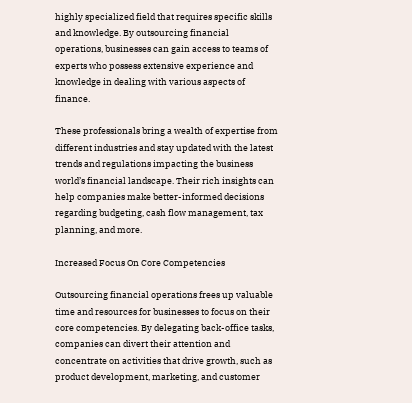highly specialized field that requires specific skills and knowledge. By outsourcing financial operations, businesses can gain access to teams of experts who possess extensive experience and knowledge in dealing with various aspects of finance.

These professionals bring a wealth of expertise from different industries and stay updated with the latest trends and regulations impacting the business world’s financial landscape. Their rich insights can help companies make better-informed decisions regarding budgeting, cash flow management, tax planning, and more.

Increased Focus On Core Competencies

Outsourcing financial operations frees up valuable time and resources for businesses to focus on their core competencies. By delegating back-office tasks, companies can divert their attention and concentrate on activities that drive growth, such as product development, marketing, and customer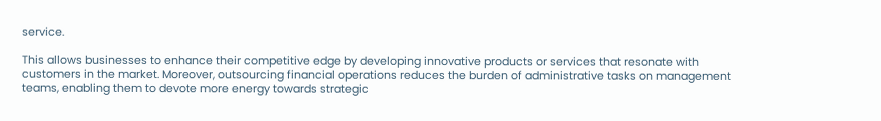service.

This allows businesses to enhance their competitive edge by developing innovative products or services that resonate with customers in the market. Moreover, outsourcing financial operations reduces the burden of administrative tasks on management teams, enabling them to devote more energy towards strategic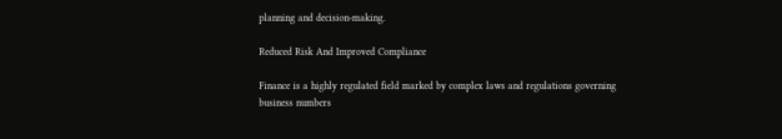planning and decision-making.

Reduced Risk And Improved Compliance

Finance is a highly regulated field marked by complex laws and regulations governing business numbers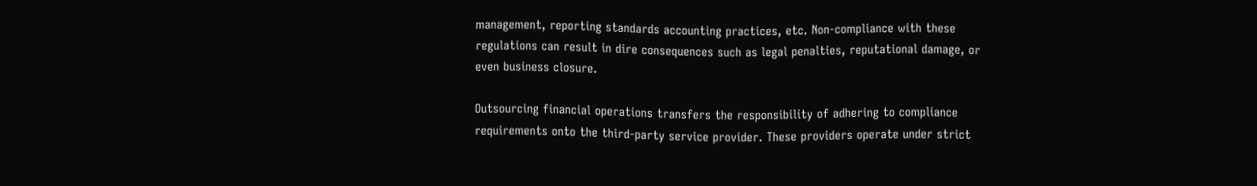management, reporting standards accounting practices, etc. Non-compliance with these regulations can result in dire consequences such as legal penalties, reputational damage, or even business closure.

Outsourcing financial operations transfers the responsibility of adhering to compliance requirements onto the third-party service provider. These providers operate under strict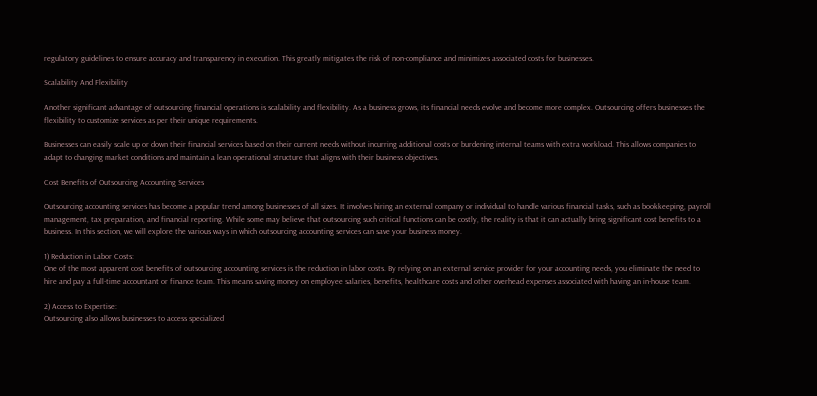regulatory guidelines to ensure accuracy and transparency in execution. This greatly mitigates the risk of non-compliance and minimizes associated costs for businesses.

Scalability And Flexibility

Another significant advantage of outsourcing financial operations is scalability and flexibility. As a business grows, its financial needs evolve and become more complex. Outsourcing offers businesses the flexibility to customize services as per their unique requirements.

Businesses can easily scale up or down their financial services based on their current needs without incurring additional costs or burdening internal teams with extra workload. This allows companies to adapt to changing market conditions and maintain a lean operational structure that aligns with their business objectives.

Cost Benefits of Outsourcing Accounting Services

Outsourcing accounting services has become a popular trend among businesses of all sizes. It involves hiring an external company or individual to handle various financial tasks, such as bookkeeping, payroll management, tax preparation, and financial reporting. While some may believe that outsourcing such critical functions can be costly, the reality is that it can actually bring significant cost benefits to a business. In this section, we will explore the various ways in which outsourcing accounting services can save your business money.

1) Reduction in Labor Costs:
One of the most apparent cost benefits of outsourcing accounting services is the reduction in labor costs. By relying on an external service provider for your accounting needs, you eliminate the need to hire and pay a full-time accountant or finance team. This means saving money on employee salaries, benefits, healthcare costs and other overhead expenses associated with having an in-house team.

2) Access to Expertise:
Outsourcing also allows businesses to access specialized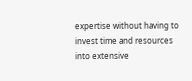expertise without having to invest time and resources into extensive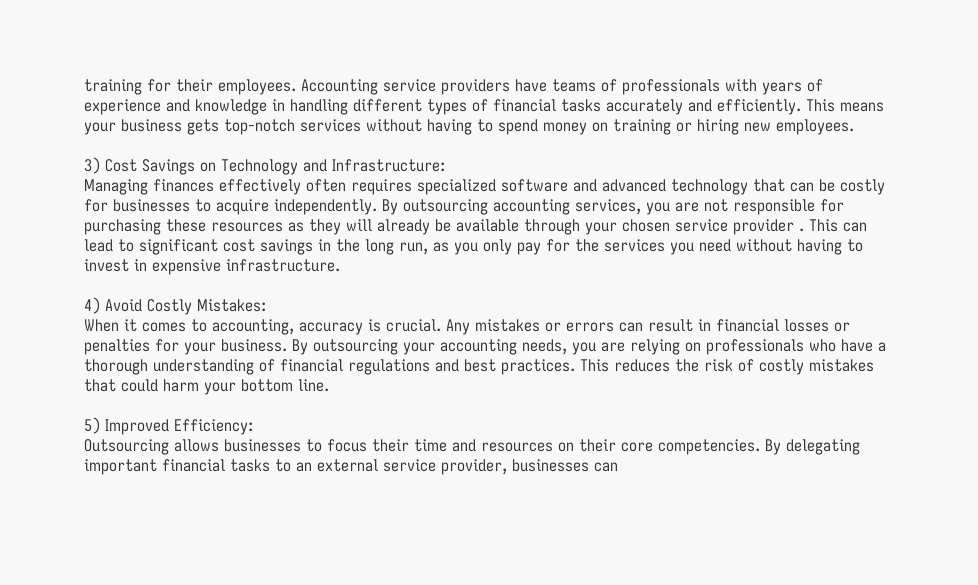training for their employees. Accounting service providers have teams of professionals with years of experience and knowledge in handling different types of financial tasks accurately and efficiently. This means your business gets top-notch services without having to spend money on training or hiring new employees.

3) Cost Savings on Technology and Infrastructure:
Managing finances effectively often requires specialized software and advanced technology that can be costly for businesses to acquire independently. By outsourcing accounting services, you are not responsible for purchasing these resources as they will already be available through your chosen service provider . This can lead to significant cost savings in the long run, as you only pay for the services you need without having to invest in expensive infrastructure.

4) Avoid Costly Mistakes:
When it comes to accounting, accuracy is crucial. Any mistakes or errors can result in financial losses or penalties for your business. By outsourcing your accounting needs, you are relying on professionals who have a thorough understanding of financial regulations and best practices. This reduces the risk of costly mistakes that could harm your bottom line.

5) Improved Efficiency:
Outsourcing allows businesses to focus their time and resources on their core competencies. By delegating important financial tasks to an external service provider, businesses can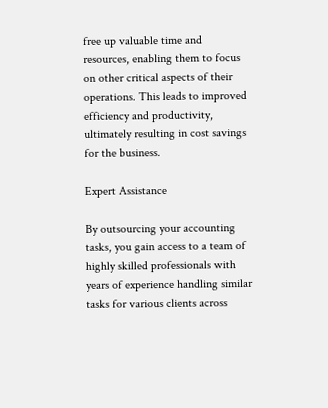free up valuable time and resources, enabling them to focus on other critical aspects of their operations. This leads to improved efficiency and productivity, ultimately resulting in cost savings for the business.

Expert Assistance

By outsourcing your accounting tasks, you gain access to a team of highly skilled professionals with years of experience handling similar tasks for various clients across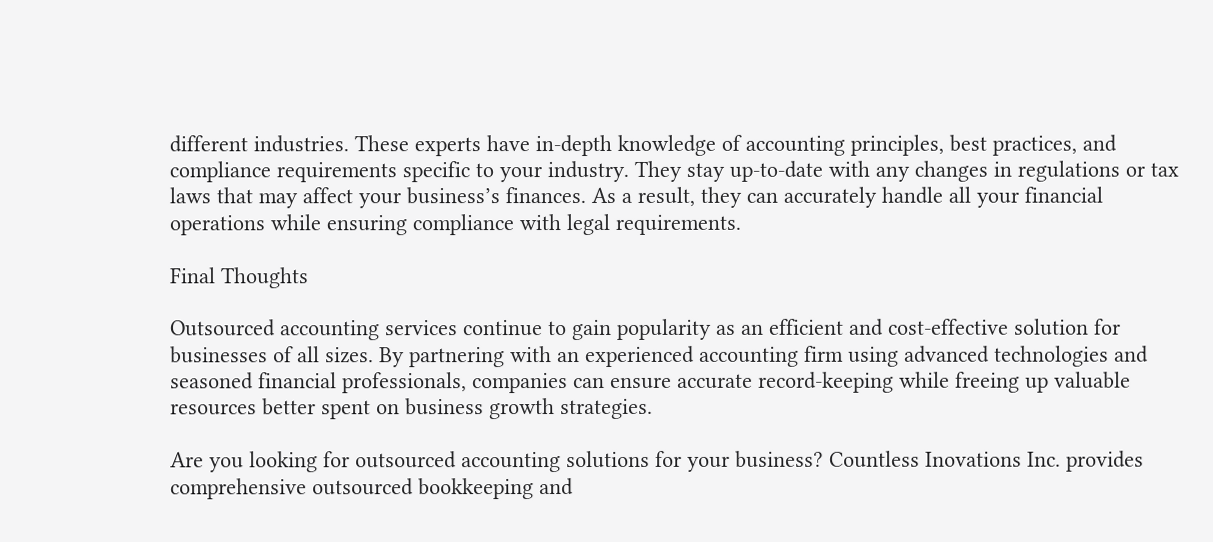different industries. These experts have in-depth knowledge of accounting principles, best practices, and compliance requirements specific to your industry. They stay up-to-date with any changes in regulations or tax laws that may affect your business’s finances. As a result, they can accurately handle all your financial operations while ensuring compliance with legal requirements.

Final Thoughts

Outsourced accounting services continue to gain popularity as an efficient and cost-effective solution for businesses of all sizes. By partnering with an experienced accounting firm using advanced technologies and seasoned financial professionals, companies can ensure accurate record-keeping while freeing up valuable resources better spent on business growth strategies.

Are you looking for outsourced accounting solutions for your business? Countless Inovations Inc. provides comprehensive outsourced bookkeeping and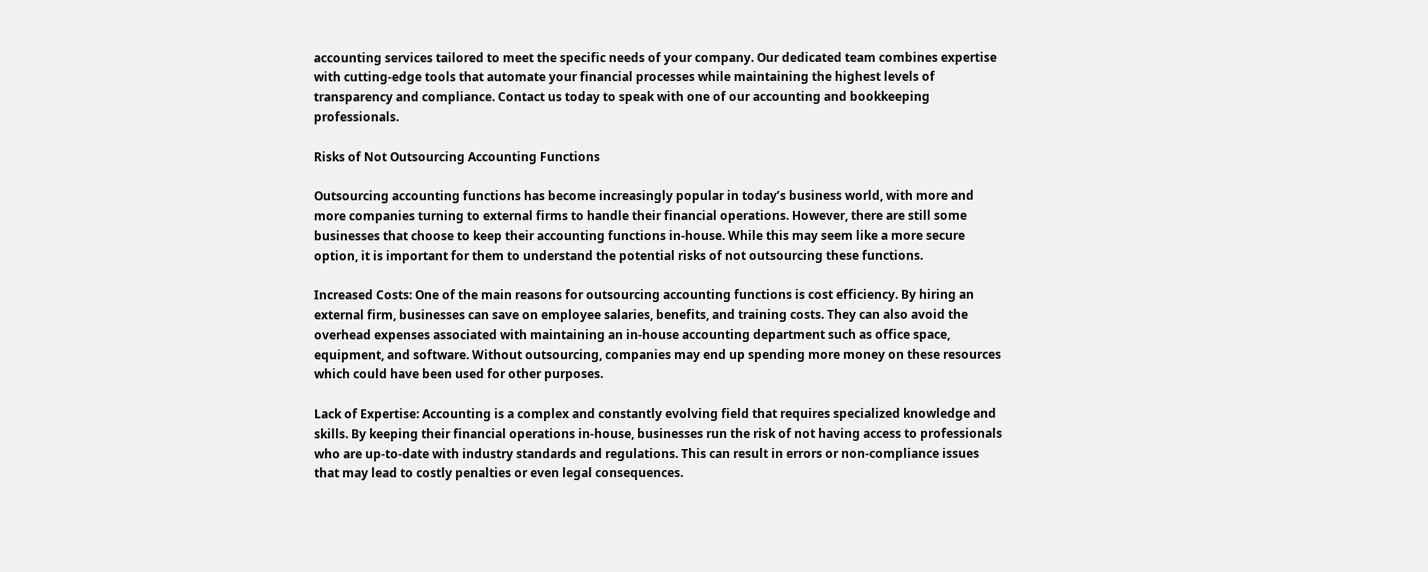accounting services tailored to meet the specific needs of your company. Our dedicated team combines expertise with cutting-edge tools that automate your financial processes while maintaining the highest levels of transparency and compliance. Contact us today to speak with one of our accounting and bookkeeping professionals.

Risks of Not Outsourcing Accounting Functions

Outsourcing accounting functions has become increasingly popular in today’s business world, with more and more companies turning to external firms to handle their financial operations. However, there are still some businesses that choose to keep their accounting functions in-house. While this may seem like a more secure option, it is important for them to understand the potential risks of not outsourcing these functions.

Increased Costs: One of the main reasons for outsourcing accounting functions is cost efficiency. By hiring an external firm, businesses can save on employee salaries, benefits, and training costs. They can also avoid the overhead expenses associated with maintaining an in-house accounting department such as office space, equipment, and software. Without outsourcing, companies may end up spending more money on these resources which could have been used for other purposes.

Lack of Expertise: Accounting is a complex and constantly evolving field that requires specialized knowledge and skills. By keeping their financial operations in-house, businesses run the risk of not having access to professionals who are up-to-date with industry standards and regulations. This can result in errors or non-compliance issues that may lead to costly penalties or even legal consequences.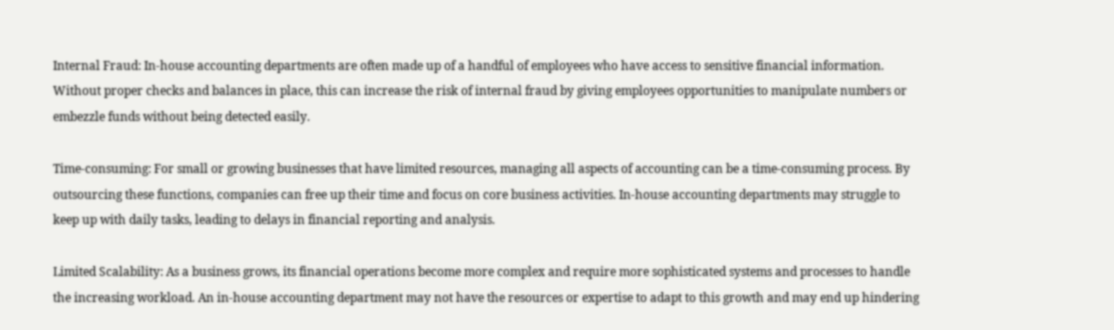Internal Fraud: In-house accounting departments are often made up of a handful of employees who have access to sensitive financial information. Without proper checks and balances in place, this can increase the risk of internal fraud by giving employees opportunities to manipulate numbers or embezzle funds without being detected easily.

Time-consuming: For small or growing businesses that have limited resources, managing all aspects of accounting can be a time-consuming process. By outsourcing these functions, companies can free up their time and focus on core business activities. In-house accounting departments may struggle to keep up with daily tasks, leading to delays in financial reporting and analysis.

Limited Scalability: As a business grows, its financial operations become more complex and require more sophisticated systems and processes to handle the increasing workload. An in-house accounting department may not have the resources or expertise to adapt to this growth and may end up hindering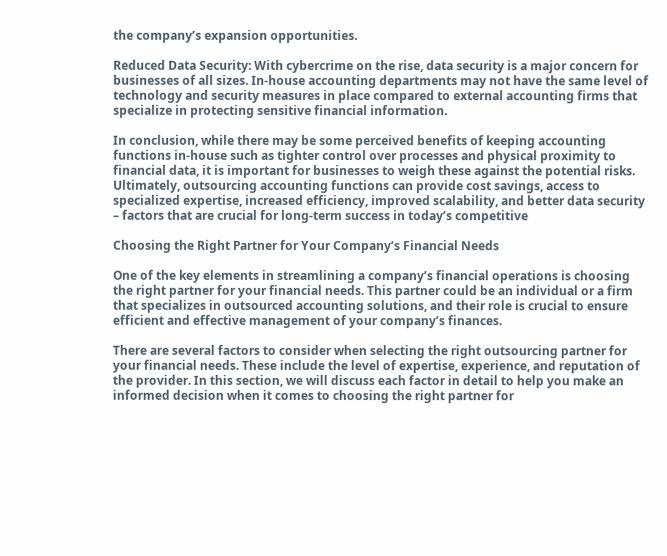the company’s expansion opportunities.

Reduced Data Security: With cybercrime on the rise, data security is a major concern for businesses of all sizes. In-house accounting departments may not have the same level of technology and security measures in place compared to external accounting firms that specialize in protecting sensitive financial information.

In conclusion, while there may be some perceived benefits of keeping accounting functions in-house such as tighter control over processes and physical proximity to financial data, it is important for businesses to weigh these against the potential risks. Ultimately, outsourcing accounting functions can provide cost savings, access to specialized expertise, increased efficiency, improved scalability, and better data security – factors that are crucial for long-term success in today’s competitive

Choosing the Right Partner for Your Company’s Financial Needs

One of the key elements in streamlining a company’s financial operations is choosing the right partner for your financial needs. This partner could be an individual or a firm that specializes in outsourced accounting solutions, and their role is crucial to ensure efficient and effective management of your company’s finances.

There are several factors to consider when selecting the right outsourcing partner for your financial needs. These include the level of expertise, experience, and reputation of the provider. In this section, we will discuss each factor in detail to help you make an informed decision when it comes to choosing the right partner for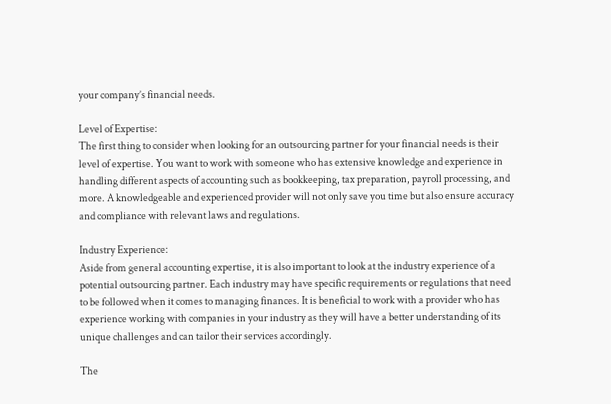your company’s financial needs.

Level of Expertise:
The first thing to consider when looking for an outsourcing partner for your financial needs is their level of expertise. You want to work with someone who has extensive knowledge and experience in handling different aspects of accounting such as bookkeeping, tax preparation, payroll processing, and more. A knowledgeable and experienced provider will not only save you time but also ensure accuracy and compliance with relevant laws and regulations.

Industry Experience:
Aside from general accounting expertise, it is also important to look at the industry experience of a potential outsourcing partner. Each industry may have specific requirements or regulations that need to be followed when it comes to managing finances. It is beneficial to work with a provider who has experience working with companies in your industry as they will have a better understanding of its unique challenges and can tailor their services accordingly.

The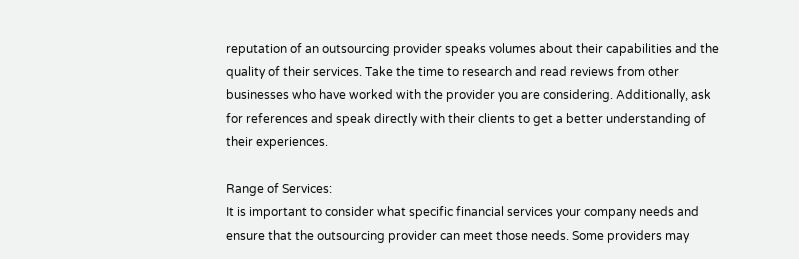reputation of an outsourcing provider speaks volumes about their capabilities and the quality of their services. Take the time to research and read reviews from other businesses who have worked with the provider you are considering. Additionally, ask for references and speak directly with their clients to get a better understanding of their experiences.

Range of Services:
It is important to consider what specific financial services your company needs and ensure that the outsourcing provider can meet those needs. Some providers may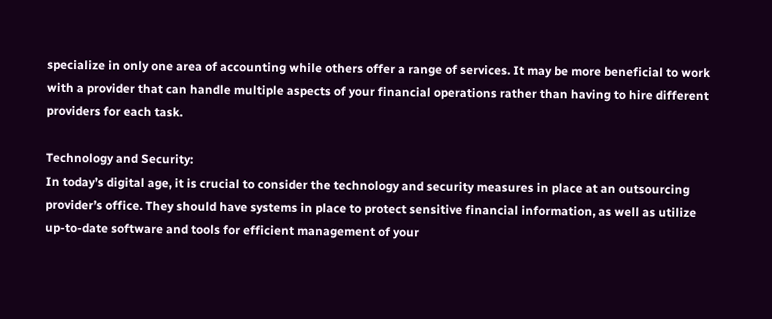specialize in only one area of accounting while others offer a range of services. It may be more beneficial to work with a provider that can handle multiple aspects of your financial operations rather than having to hire different providers for each task.

Technology and Security:
In today’s digital age, it is crucial to consider the technology and security measures in place at an outsourcing provider’s office. They should have systems in place to protect sensitive financial information, as well as utilize up-to-date software and tools for efficient management of your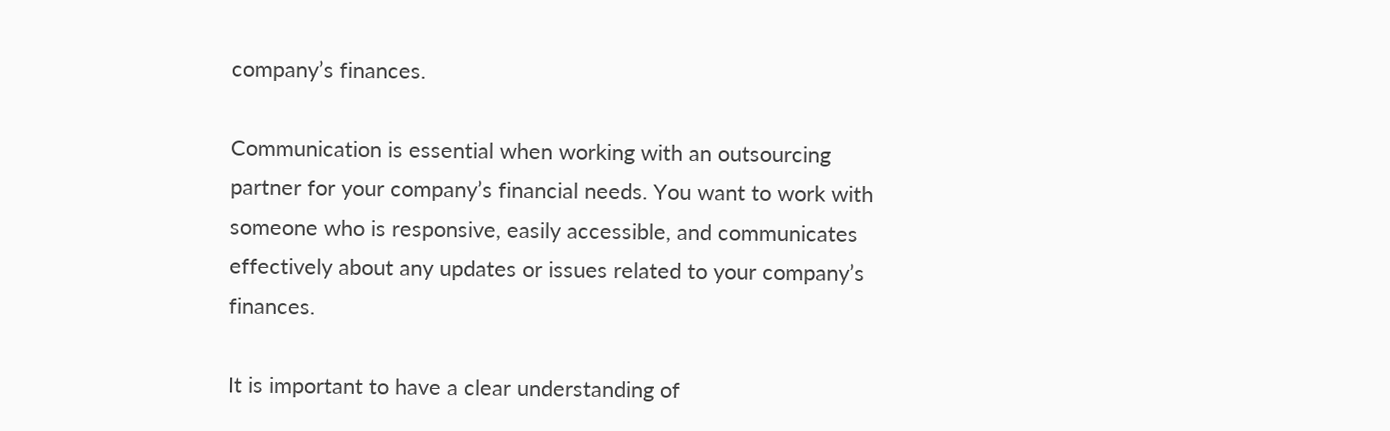company’s finances.

Communication is essential when working with an outsourcing partner for your company’s financial needs. You want to work with someone who is responsive, easily accessible, and communicates effectively about any updates or issues related to your company’s finances.

It is important to have a clear understanding of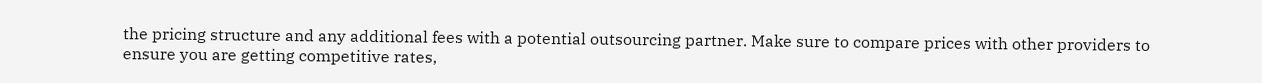the pricing structure and any additional fees with a potential outsourcing partner. Make sure to compare prices with other providers to ensure you are getting competitive rates,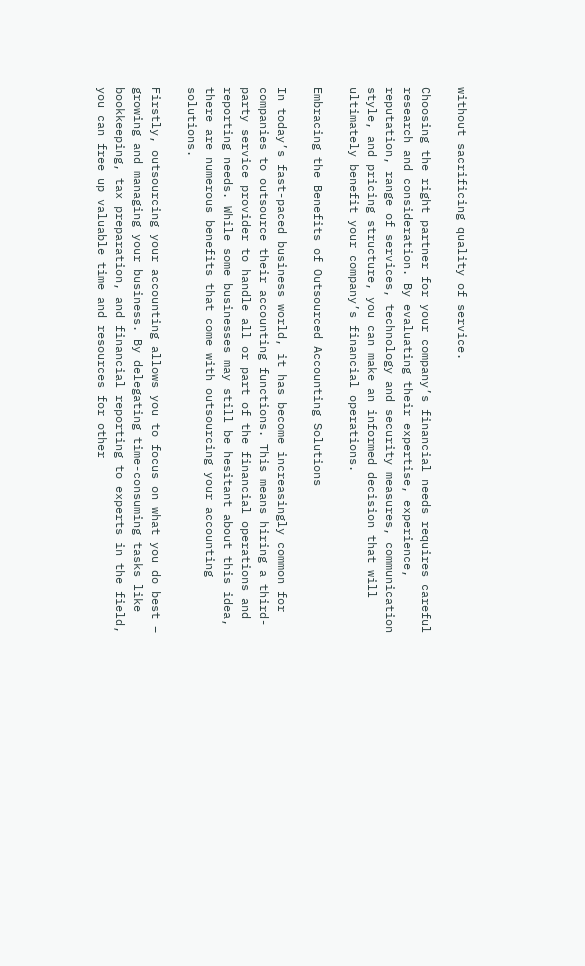without sacrificing quality of service.

Choosing the right partner for your company’s financial needs requires careful research and consideration. By evaluating their expertise, experience, reputation, range of services, technology and security measures, communication style, and pricing structure, you can make an informed decision that will ultimately benefit your company’s financial operations.

Embracing the Benefits of Outsourced Accounting Solutions

In today’s fast-paced business world, it has become increasingly common for companies to outsource their accounting functions. This means hiring a third-party service provider to handle all or part of the financial operations and reporting needs. While some businesses may still be hesitant about this idea, there are numerous benefits that come with outsourcing your accounting solutions.

Firstly, outsourcing your accounting allows you to focus on what you do best – growing and managing your business. By delegating time-consuming tasks like bookkeeping, tax preparation, and financial reporting to experts in the field, you can free up valuable time and resources for other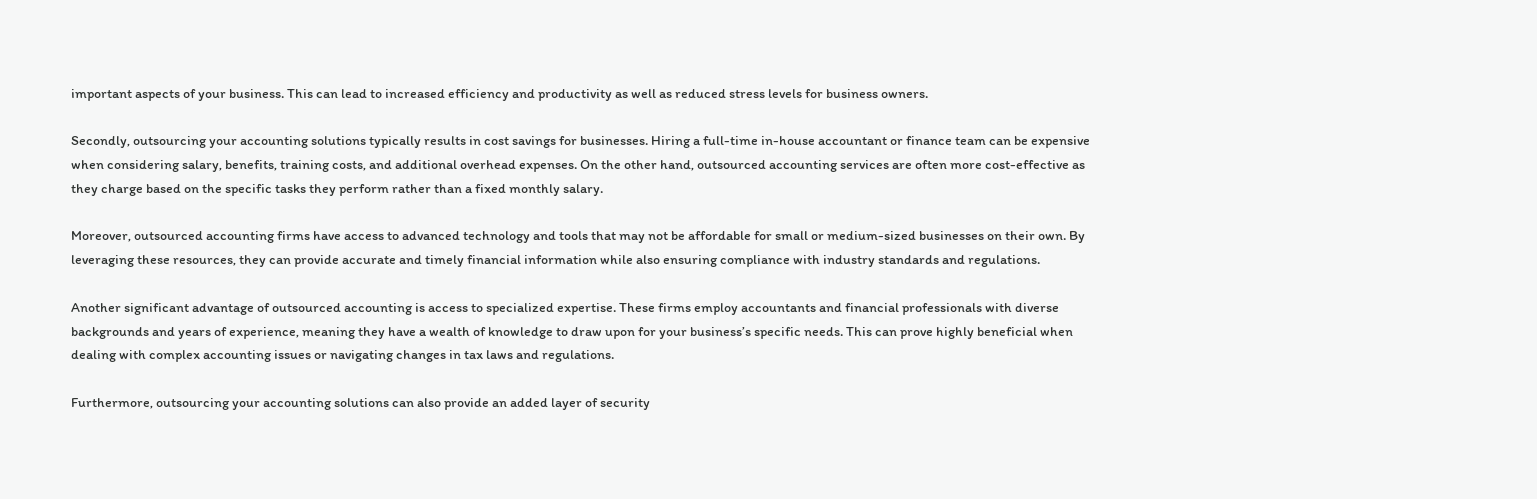important aspects of your business. This can lead to increased efficiency and productivity as well as reduced stress levels for business owners.

Secondly, outsourcing your accounting solutions typically results in cost savings for businesses. Hiring a full-time in-house accountant or finance team can be expensive when considering salary, benefits, training costs, and additional overhead expenses. On the other hand, outsourced accounting services are often more cost-effective as they charge based on the specific tasks they perform rather than a fixed monthly salary.

Moreover, outsourced accounting firms have access to advanced technology and tools that may not be affordable for small or medium-sized businesses on their own. By leveraging these resources, they can provide accurate and timely financial information while also ensuring compliance with industry standards and regulations.

Another significant advantage of outsourced accounting is access to specialized expertise. These firms employ accountants and financial professionals with diverse backgrounds and years of experience, meaning they have a wealth of knowledge to draw upon for your business’s specific needs. This can prove highly beneficial when dealing with complex accounting issues or navigating changes in tax laws and regulations.

Furthermore, outsourcing your accounting solutions can also provide an added layer of security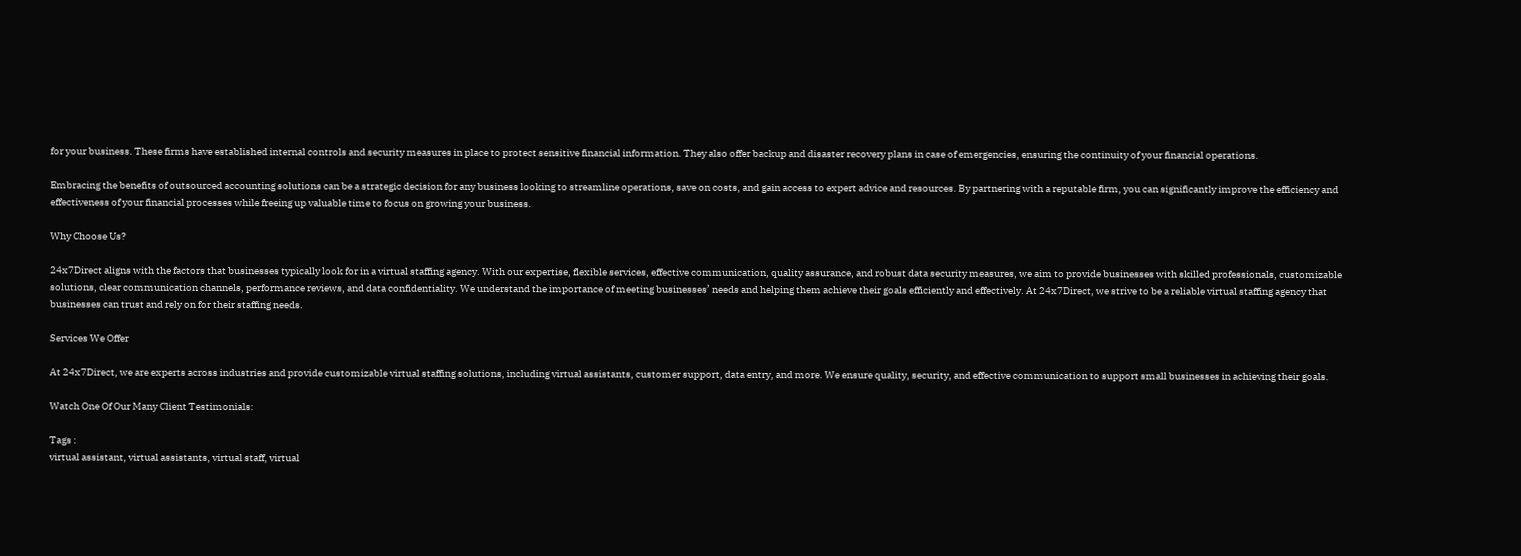for your business. These firms have established internal controls and security measures in place to protect sensitive financial information. They also offer backup and disaster recovery plans in case of emergencies, ensuring the continuity of your financial operations.

Embracing the benefits of outsourced accounting solutions can be a strategic decision for any business looking to streamline operations, save on costs, and gain access to expert advice and resources. By partnering with a reputable firm, you can significantly improve the efficiency and effectiveness of your financial processes while freeing up valuable time to focus on growing your business.

Why Choose Us?

24x7Direct aligns with the factors that businesses typically look for in a virtual staffing agency. With our expertise, flexible services, effective communication, quality assurance, and robust data security measures, we aim to provide businesses with skilled professionals, customizable solutions, clear communication channels, performance reviews, and data confidentiality. We understand the importance of meeting businesses’ needs and helping them achieve their goals efficiently and effectively. At 24x7Direct, we strive to be a reliable virtual staffing agency that businesses can trust and rely on for their staffing needs.

Services We Offer

At 24x7Direct, we are experts across industries and provide customizable virtual staffing solutions, including virtual assistants, customer support, data entry, and more. We ensure quality, security, and effective communication to support small businesses in achieving their goals.

Watch One Of Our Many Client Testimonials:

Tags :
virtual assistant, virtual assistants, virtual staff, virtual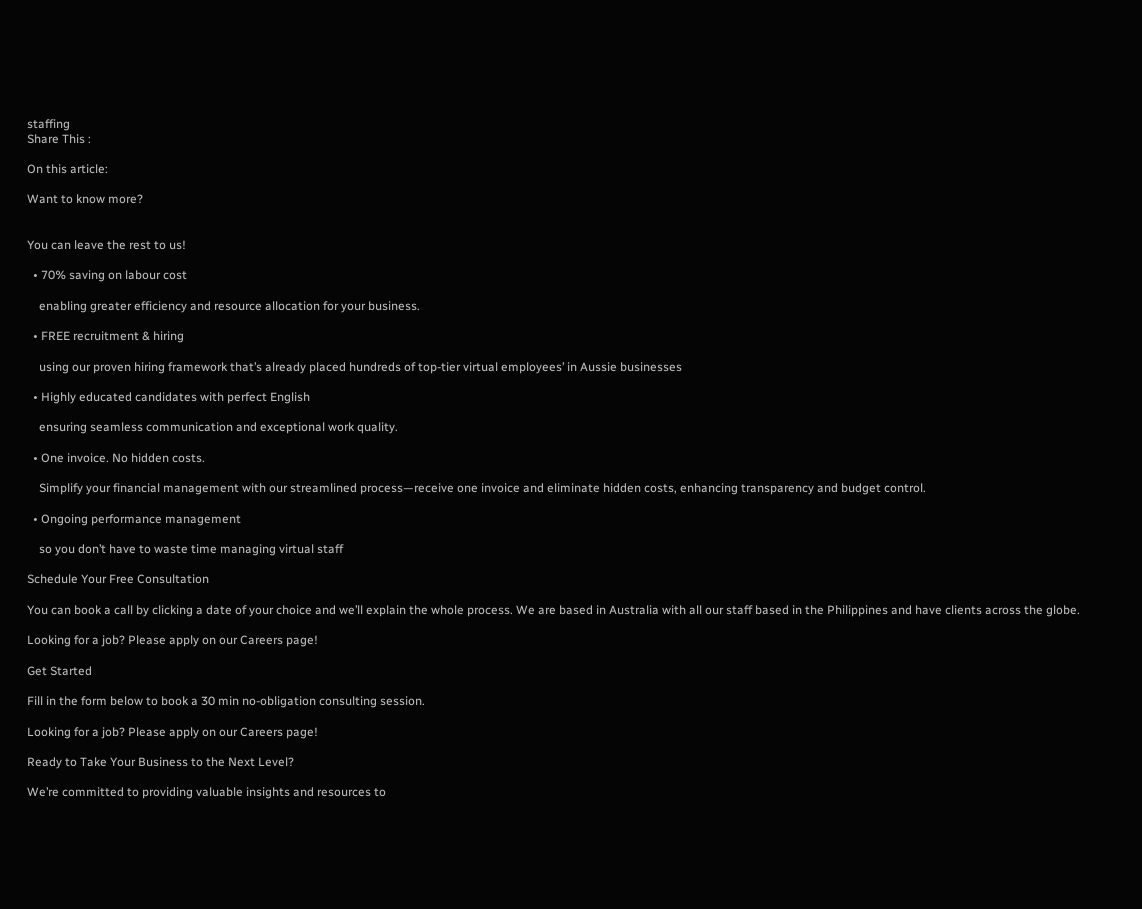staffing
Share This :

On this article:

Want to know more?


You can leave the rest to us!

  • 70% saving on labour cost

    enabling greater efficiency and resource allocation for your business.

  • FREE recruitment & hiring

    using our proven hiring framework that’s already placed hundreds of top-tier virtual employees’ in Aussie businesses

  • Highly educated candidates with perfect English

    ensuring seamless communication and exceptional work quality.

  • One invoice. No hidden costs.

    Simplify your financial management with our streamlined process—receive one invoice and eliminate hidden costs, enhancing transparency and budget control.

  • Ongoing performance management

    so you don’t have to waste time managing virtual staff

Schedule Your Free Consultation

You can book a call by clicking a date of your choice and we’ll explain the whole process. We are based in Australia with all our staff based in the Philippines and have clients across the globe.

Looking for a job? Please apply on our Careers page!

Get Started

Fill in the form below to book a 30 min no-obligation consulting session.

Looking for a job? Please apply on our Careers page!

Ready to Take Your Business to the Next Level?

We’re committed to providing valuable insights and resources to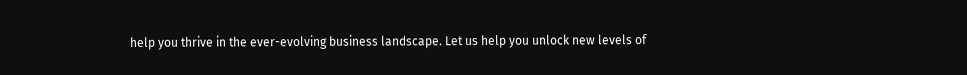help you thrive in the ever-evolving business landscape. Let us help you unlock new levels of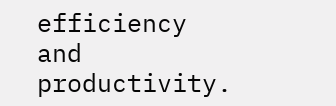efficiency and productivity.